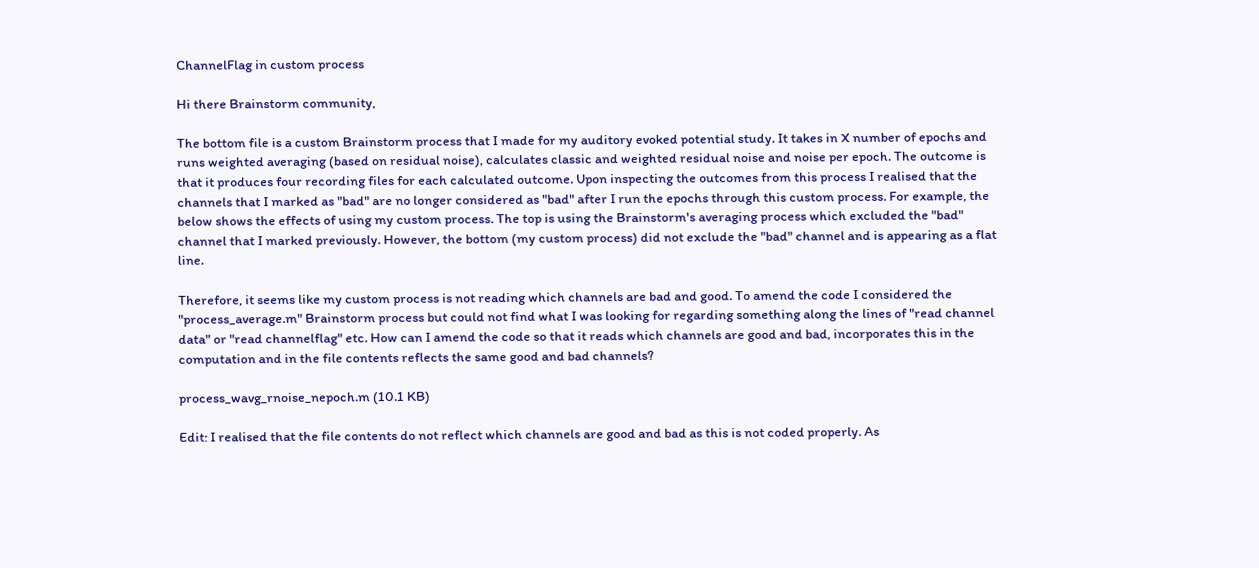ChannelFlag in custom process

Hi there Brainstorm community,

The bottom file is a custom Brainstorm process that I made for my auditory evoked potential study. It takes in X number of epochs and runs weighted averaging (based on residual noise), calculates classic and weighted residual noise and noise per epoch. The outcome is that it produces four recording files for each calculated outcome. Upon inspecting the outcomes from this process I realised that the channels that I marked as "bad" are no longer considered as "bad" after I run the epochs through this custom process. For example, the below shows the effects of using my custom process. The top is using the Brainstorm's averaging process which excluded the "bad" channel that I marked previously. However, the bottom (my custom process) did not exclude the "bad" channel and is appearing as a flat line.

Therefore, it seems like my custom process is not reading which channels are bad and good. To amend the code I considered the "process_average.m" Brainstorm process but could not find what I was looking for regarding something along the lines of "read channel data" or "read channelflag" etc. How can I amend the code so that it reads which channels are good and bad, incorporates this in the computation and in the file contents reflects the same good and bad channels?

process_wavg_rnoise_nepoch.m (10.1 KB)

Edit: I realised that the file contents do not reflect which channels are good and bad as this is not coded properly. As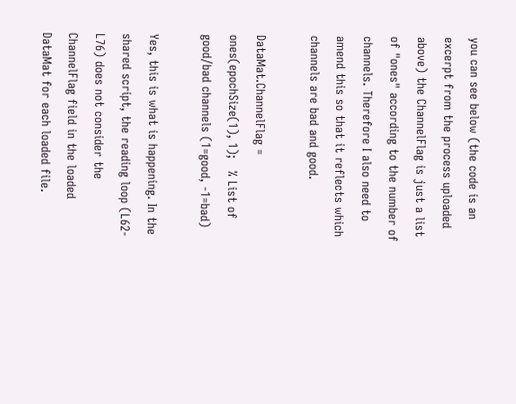you can see below (the code is an excerpt from the process uploaded above) the ChannelFlag is just a list of "ones" according to the number of channels. Therefore I also need to amend this so that it reflects which channels are bad and good.

DataMat.ChannelFlag = ones(epochSize(1), 1);   % List of good/bad channels (1=good, -1=bad)

Yes, this is what is happening. In the shared script, the reading loop (L62-L76) does not consider the ChannelFlag field in the loaded DataMat for each loaded file.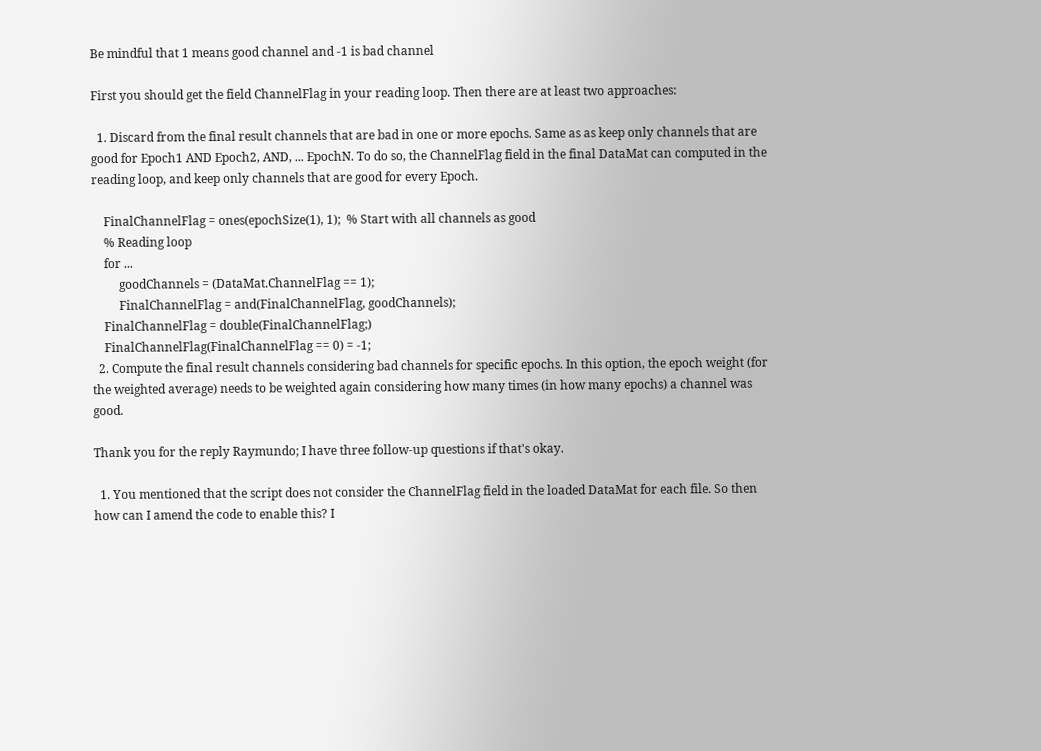Be mindful that 1 means good channel and -1 is bad channel

First you should get the field ChannelFlag in your reading loop. Then there are at least two approaches:

  1. Discard from the final result channels that are bad in one or more epochs. Same as as keep only channels that are good for Epoch1 AND Epoch2, AND, ... EpochN. To do so, the ChannelFlag field in the final DataMat can computed in the reading loop, and keep only channels that are good for every Epoch.

    FinalChannelFlag = ones(epochSize(1), 1);  % Start with all channels as good
    % Reading loop
    for ...
         goodChannels = (DataMat.ChannelFlag == 1);
         FinalChannelFlag = and(FinalChannelFlag, goodChannels);
    FinalChannelFlag = double(FinalChannelFlag;)
    FinalChannelFlag(FinalChannelFlag == 0) = -1;
  2. Compute the final result channels considering bad channels for specific epochs. In this option, the epoch weight (for the weighted average) needs to be weighted again considering how many times (in how many epochs) a channel was good.

Thank you for the reply Raymundo; I have three follow-up questions if that's okay.

  1. You mentioned that the script does not consider the ChannelFlag field in the loaded DataMat for each file. So then how can I amend the code to enable this? I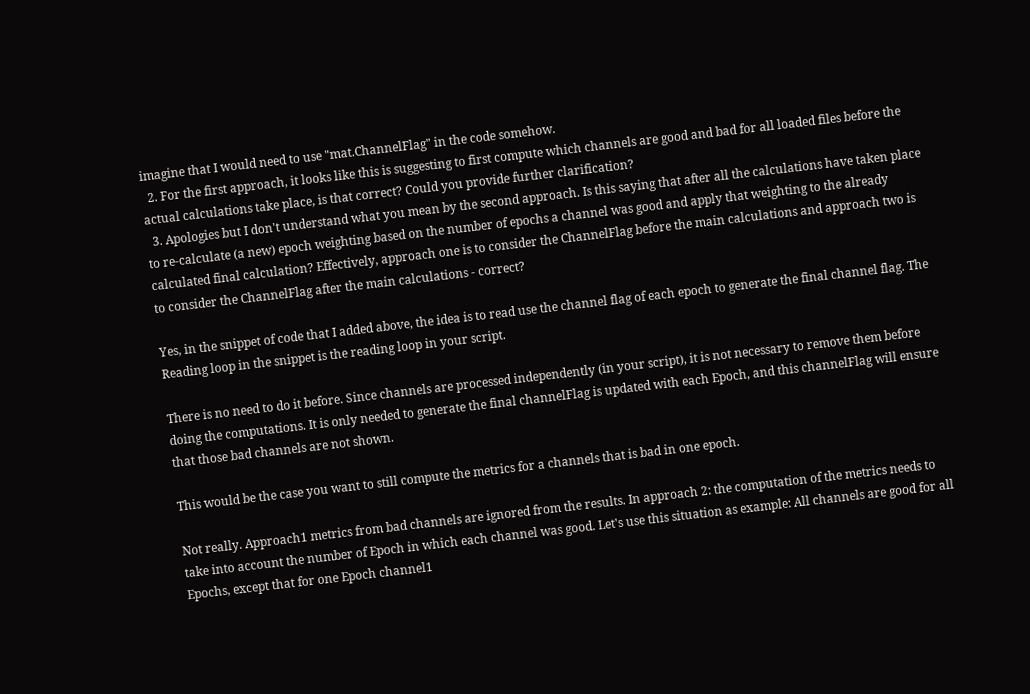imagine that I would need to use "mat.ChannelFlag" in the code somehow.
  2. For the first approach, it looks like this is suggesting to first compute which channels are good and bad for all loaded files before the actual calculations take place, is that correct? Could you provide further clarification?
  3. Apologies but I don't understand what you mean by the second approach. Is this saying that after all the calculations have taken place to re-calculate (a new) epoch weighting based on the number of epochs a channel was good and apply that weighting to the already calculated final calculation? Effectively, approach one is to consider the ChannelFlag before the main calculations and approach two is to consider the ChannelFlag after the main calculations - correct?

Yes, in the snippet of code that I added above, the idea is to read use the channel flag of each epoch to generate the final channel flag. The Reading loop in the snippet is the reading loop in your script.

There is no need to do it before. Since channels are processed independently (in your script), it is not necessary to remove them before doing the computations. It is only needed to generate the final channelFlag is updated with each Epoch, and this channelFlag will ensure that those bad channels are not shown.

This would be the case you want to still compute the metrics for a channels that is bad in one epoch.

Not really. Approach1 metrics from bad channels are ignored from the results. In approach 2: the computation of the metrics needs to take into account the number of Epoch in which each channel was good. Let's use this situation as example: All channels are good for all Epochs, except that for one Epoch channel1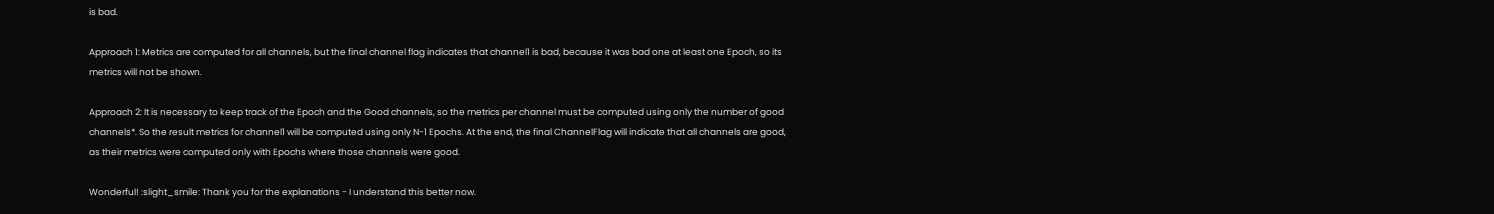is bad.

Approach 1: Metrics are computed for all channels, but the final channel flag indicates that channel1 is bad, because it was bad one at least one Epoch, so its metrics will not be shown.

Approach 2: It is necessary to keep track of the Epoch and the Good channels, so the metrics per channel must be computed using only the number of good channels*. So the result metrics for channel1 will be computed using only N-1 Epochs. At the end, the final ChannelFlag will indicate that all channels are good, as their metrics were computed only with Epochs where those channels were good.

Wonderful! :slight_smile: Thank you for the explanations - I understand this better now.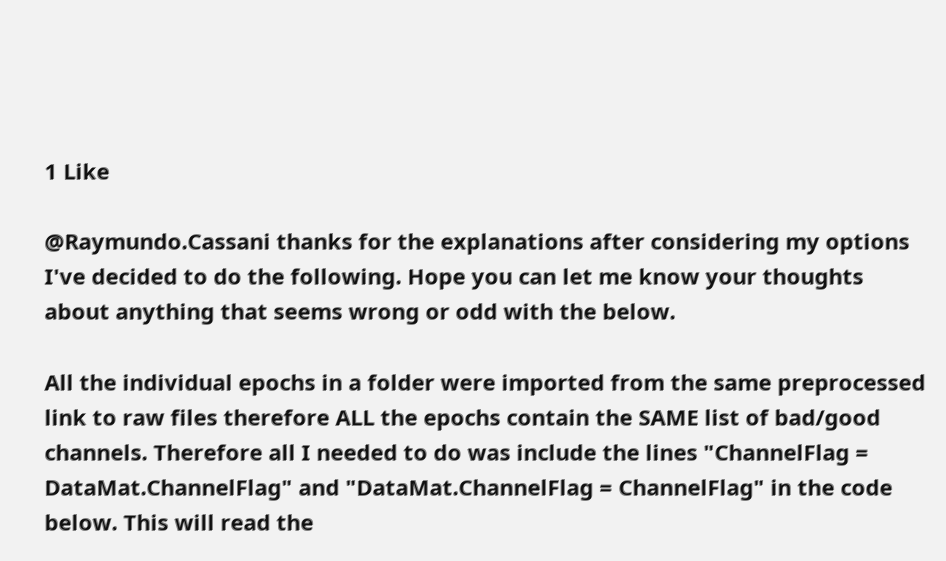1 Like

@Raymundo.Cassani thanks for the explanations after considering my options I've decided to do the following. Hope you can let me know your thoughts about anything that seems wrong or odd with the below.

All the individual epochs in a folder were imported from the same preprocessed link to raw files therefore ALL the epochs contain the SAME list of bad/good channels. Therefore all I needed to do was include the lines "ChannelFlag = DataMat.ChannelFlag" and "DataMat.ChannelFlag = ChannelFlag" in the code below. This will read the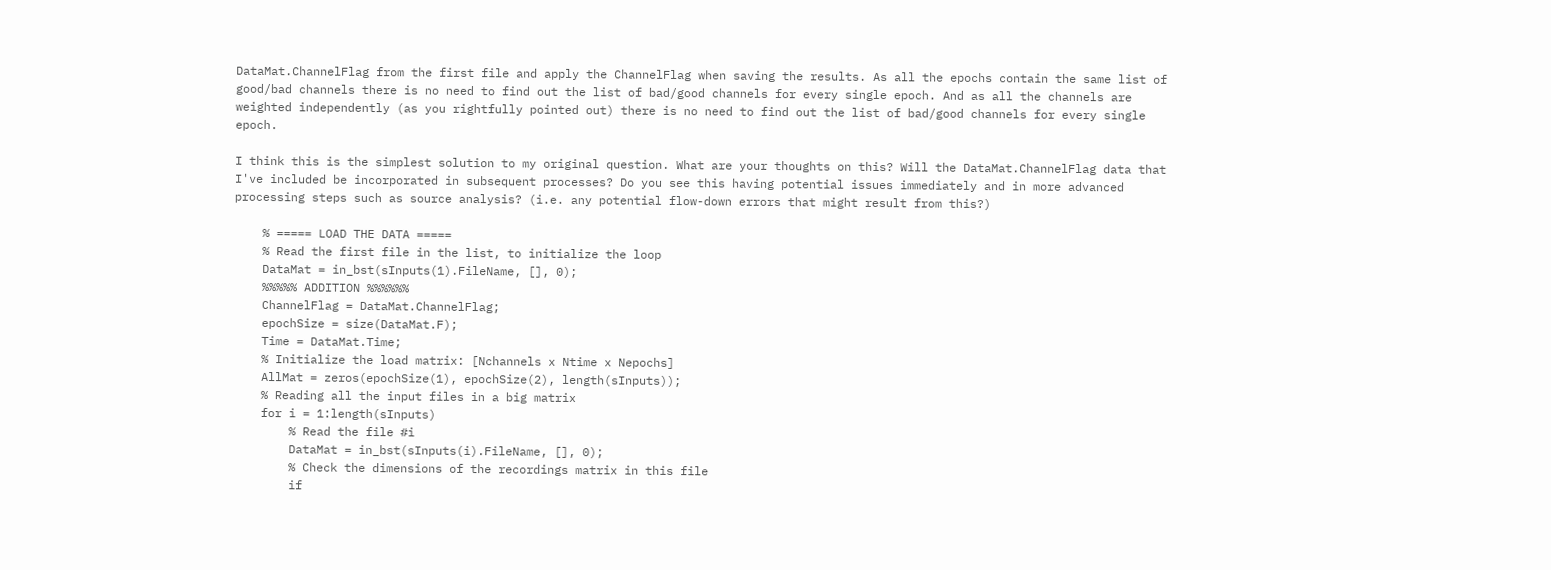DataMat.ChannelFlag from the first file and apply the ChannelFlag when saving the results. As all the epochs contain the same list of good/bad channels there is no need to find out the list of bad/good channels for every single epoch. And as all the channels are weighted independently (as you rightfully pointed out) there is no need to find out the list of bad/good channels for every single epoch.

I think this is the simplest solution to my original question. What are your thoughts on this? Will the DataMat.ChannelFlag data that I've included be incorporated in subsequent processes? Do you see this having potential issues immediately and in more advanced processing steps such as source analysis? (i.e. any potential flow-down errors that might result from this?)

    % ===== LOAD THE DATA =====
    % Read the first file in the list, to initialize the loop
    DataMat = in_bst(sInputs(1).FileName, [], 0);
    %%%%% ADDITION %%%%%%
    ChannelFlag = DataMat.ChannelFlag;
    epochSize = size(DataMat.F);
    Time = DataMat.Time;
    % Initialize the load matrix: [Nchannels x Ntime x Nepochs]
    AllMat = zeros(epochSize(1), epochSize(2), length(sInputs));
    % Reading all the input files in a big matrix
    for i = 1:length(sInputs)
        % Read the file #i
        DataMat = in_bst(sInputs(i).FileName, [], 0);
        % Check the dimensions of the recordings matrix in this file
        if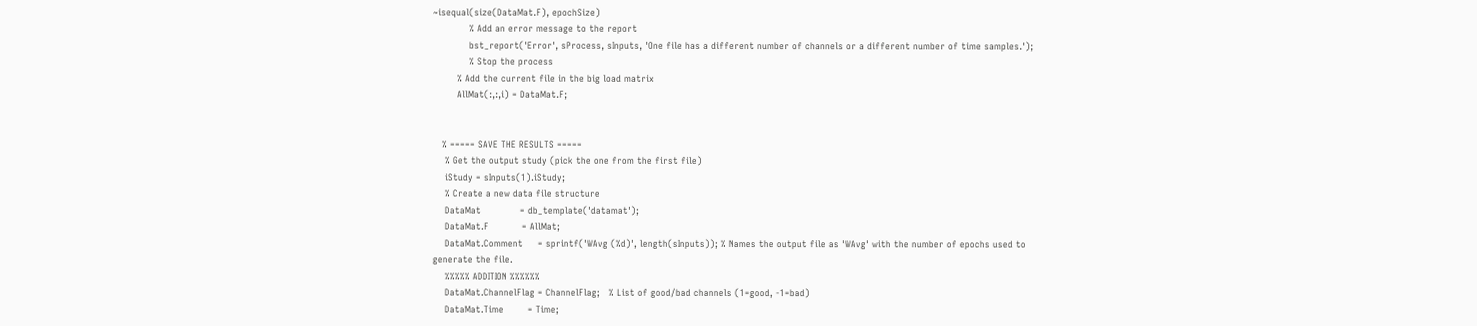~isequal(size(DataMat.F), epochSize)
            % Add an error message to the report
            bst_report('Error', sProcess, sInputs, 'One file has a different number of channels or a different number of time samples.');
            % Stop the process
        % Add the current file in the big load matrix
        AllMat(:,:,i) = DataMat.F;


   % ===== SAVE THE RESULTS =====
    % Get the output study (pick the one from the first file)
    iStudy = sInputs(1).iStudy;
    % Create a new data file structure
    DataMat             = db_template('datamat');
    DataMat.F           = AllMat;
    DataMat.Comment     = sprintf('WAvg (%d)', length(sInputs)); % Names the output file as 'WAvg' with the number of epochs used to generate the file.
    %%%%% ADDITION %%%%%%
    DataMat.ChannelFlag = ChannelFlag;   % List of good/bad channels (1=good, -1=bad)
    DataMat.Time        = Time;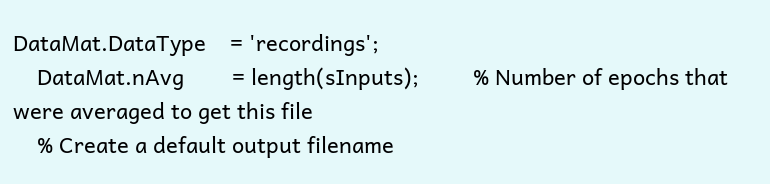DataMat.DataType    = 'recordings';
    DataMat.nAvg        = length(sInputs);         % Number of epochs that were averaged to get this file
    % Create a default output filename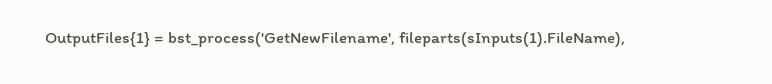OutputFiles{1} = bst_process('GetNewFilename', fileparts(sInputs(1).FileName),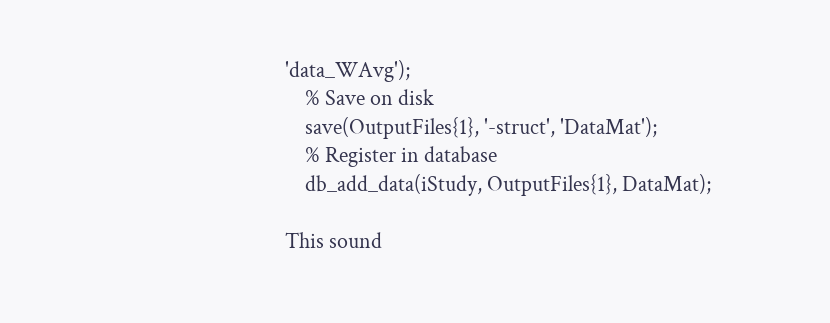'data_WAvg');
    % Save on disk
    save(OutputFiles{1}, '-struct', 'DataMat');
    % Register in database
    db_add_data(iStudy, OutputFiles{1}, DataMat);

This sound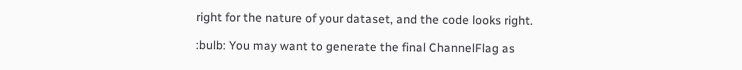right for the nature of your dataset, and the code looks right.

:bulb: You may want to generate the final ChannelFlag as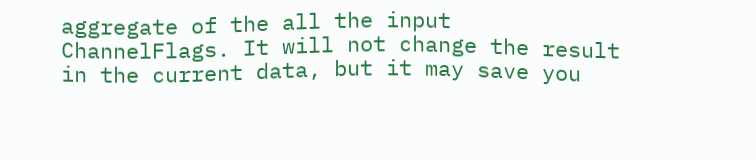aggregate of the all the input ChannelFlags. It will not change the result in the current data, but it may save you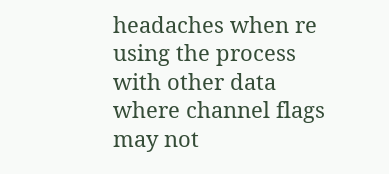headaches when re using the process with other data where channel flags may not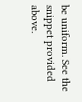be uniform. See the snippet provided above.